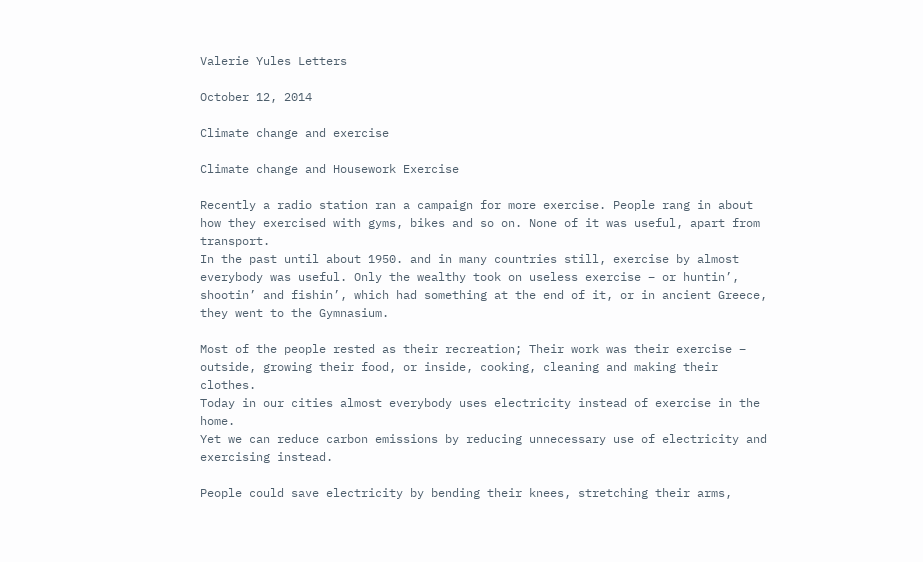Valerie Yules Letters

October 12, 2014

Climate change and exercise

Climate change and Housework Exercise

Recently a radio station ran a campaign for more exercise. People rang in about how they exercised with gyms, bikes and so on. None of it was useful, apart from transport.
In the past until about 1950. and in many countries still, exercise by almost everybody was useful. Only the wealthy took on useless exercise – or huntin’, shootin’ and fishin’, which had something at the end of it, or in ancient Greece, they went to the Gymnasium.

Most of the people rested as their recreation; Their work was their exercise – outside, growing their food, or inside, cooking, cleaning and making their clothes.
Today in our cities almost everybody uses electricity instead of exercise in the home.
Yet we can reduce carbon emissions by reducing unnecessary use of electricity and exercising instead.

People could save electricity by bending their knees, stretching their arms,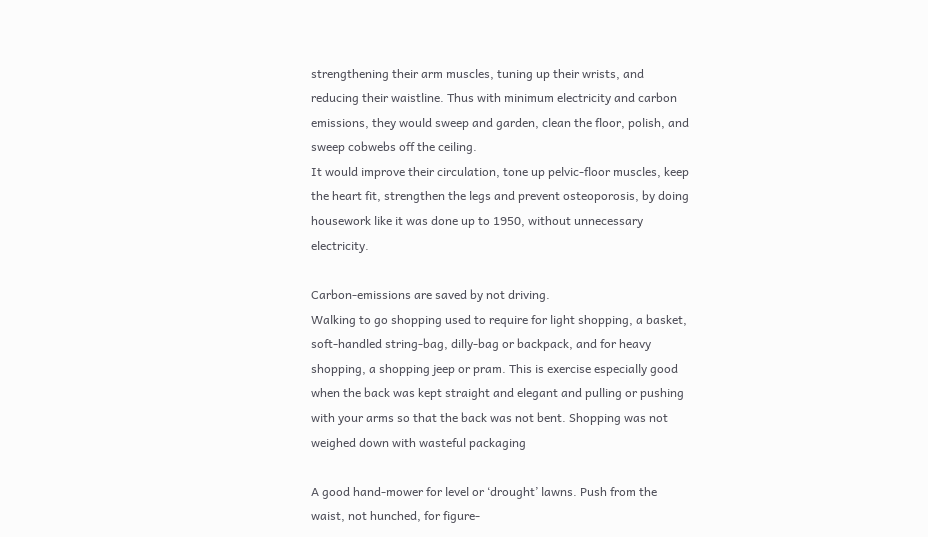strengthening their arm muscles, tuning up their wrists, and reducing their waistline. Thus with minimum electricity and carbon emissions, they would sweep and garden, clean the floor, polish, and sweep cobwebs off the ceiling.
It would improve their circulation, tone up pelvic-floor muscles, keep the heart fit, strengthen the legs and prevent osteoporosis, by doing housework like it was done up to 1950, without unnecessary electricity.

Carbon-emissions are saved by not driving.
Walking to go shopping used to require for light shopping, a basket, soft-handled string-bag, dilly-bag or backpack, and for heavy shopping, a shopping jeep or pram. This is exercise especially good when the back was kept straight and elegant and pulling or pushing with your arms so that the back was not bent. Shopping was not weighed down with wasteful packaging

A good hand-mower for level or ‘drought’ lawns. Push from the waist, not hunched, for figure-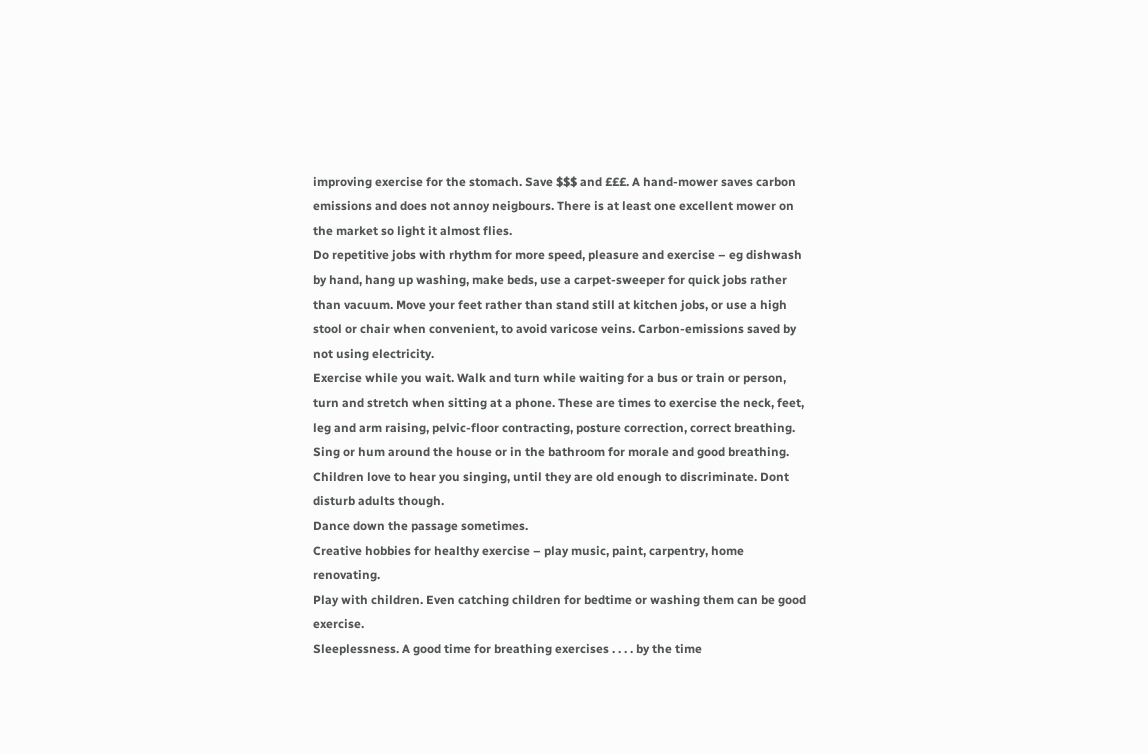improving exercise for the stomach. Save $$$ and £££. A hand-mower saves carbon emissions and does not annoy neigbours. There is at least one excellent mower on the market so light it almost flies.
Do repetitive jobs with rhythm for more speed, pleasure and exercise – eg dishwash by hand, hang up washing, make beds, use a carpet-sweeper for quick jobs rather than vacuum. Move your feet rather than stand still at kitchen jobs, or use a high stool or chair when convenient, to avoid varicose veins. Carbon-emissions saved by not using electricity.
Exercise while you wait. Walk and turn while waiting for a bus or train or person, turn and stretch when sitting at a phone. These are times to exercise the neck, feet, leg and arm raising, pelvic-floor contracting, posture correction, correct breathing.
Sing or hum around the house or in the bathroom for morale and good breathing. Children love to hear you singing, until they are old enough to discriminate. Dont disturb adults though.
Dance down the passage sometimes.
Creative hobbies for healthy exercise – play music, paint, carpentry, home renovating.
Play with children. Even catching children for bedtime or washing them can be good exercise.
Sleeplessness. A good time for breathing exercises . . . . by the time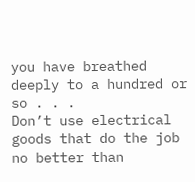you have breathed deeply to a hundred or so . . .
Don’t use electrical goods that do the job no better than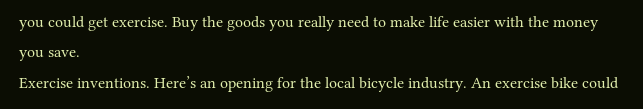you could get exercise. Buy the goods you really need to make life easier with the money you save.
Exercise inventions. Here’s an opening for the local bicycle industry. An exercise bike could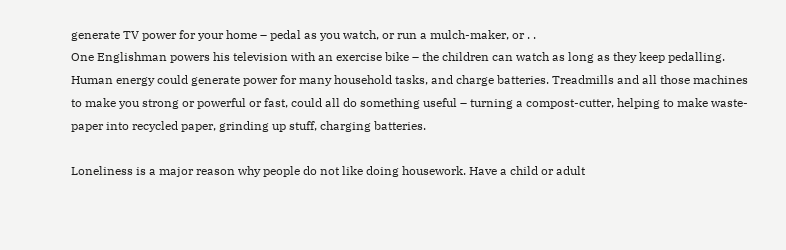generate TV power for your home – pedal as you watch, or run a mulch-maker, or . .
One Englishman powers his television with an exercise bike – the children can watch as long as they keep pedalling.
Human energy could generate power for many household tasks, and charge batteries. Treadmills and all those machines to make you strong or powerful or fast, could all do something useful – turning a compost-cutter, helping to make waste-paper into recycled paper, grinding up stuff, charging batteries.

Loneliness is a major reason why people do not like doing housework. Have a child or adult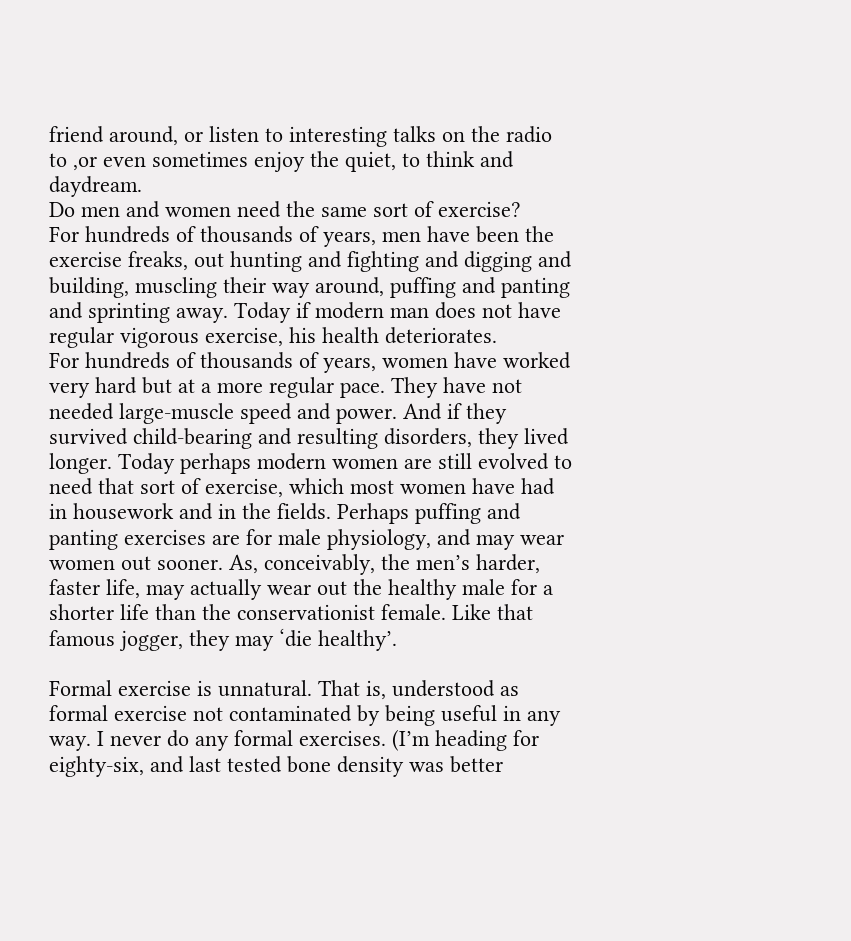friend around, or listen to interesting talks on the radio to ,or even sometimes enjoy the quiet, to think and daydream.
Do men and women need the same sort of exercise?
For hundreds of thousands of years, men have been the exercise freaks, out hunting and fighting and digging and building, muscling their way around, puffing and panting and sprinting away. Today if modern man does not have regular vigorous exercise, his health deteriorates.
For hundreds of thousands of years, women have worked very hard but at a more regular pace. They have not needed large-muscle speed and power. And if they survived child-bearing and resulting disorders, they lived longer. Today perhaps modern women are still evolved to need that sort of exercise, which most women have had in housework and in the fields. Perhaps puffing and panting exercises are for male physiology, and may wear women out sooner. As, conceivably, the men’s harder, faster life, may actually wear out the healthy male for a shorter life than the conservationist female. Like that famous jogger, they may ‘die healthy’.

Formal exercise is unnatural. That is, understood as formal exercise not contaminated by being useful in any way. I never do any formal exercises. (I’m heading for eighty-six, and last tested bone density was better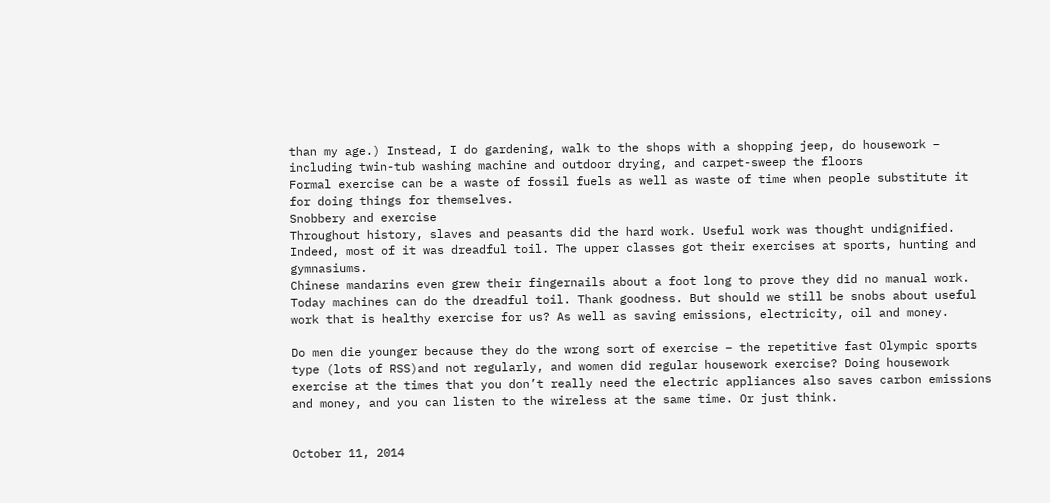than my age.) Instead, I do gardening, walk to the shops with a shopping jeep, do housework – including twin-tub washing machine and outdoor drying, and carpet-sweep the floors
Formal exercise can be a waste of fossil fuels as well as waste of time when people substitute it for doing things for themselves.
Snobbery and exercise
Throughout history, slaves and peasants did the hard work. Useful work was thought undignified. Indeed, most of it was dreadful toil. The upper classes got their exercises at sports, hunting and gymnasiums.
Chinese mandarins even grew their fingernails about a foot long to prove they did no manual work.
Today machines can do the dreadful toil. Thank goodness. But should we still be snobs about useful work that is healthy exercise for us? As well as saving emissions, electricity, oil and money.

Do men die younger because they do the wrong sort of exercise – the repetitive fast Olympic sports type (lots of RSS)and not regularly, and women did regular housework exercise? Doing housework exercise at the times that you don’t really need the electric appliances also saves carbon emissions and money, and you can listen to the wireless at the same time. Or just think.


October 11, 2014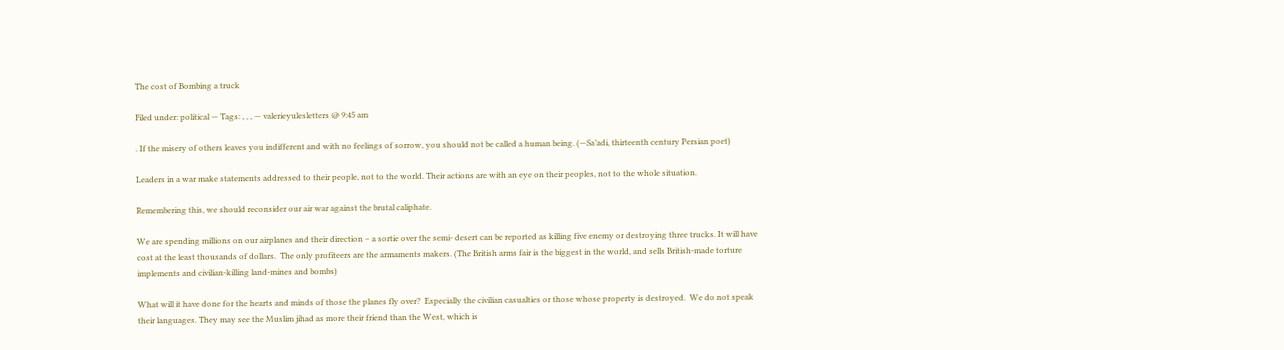The cost of Bombing a truck

Filed under: political — Tags: , , , — valerieyulesletters @ 9:45 am

. If the misery of others leaves you indifferent and with no feelings of sorrow, you should not be called a human being. (—Sa’adi, thirteenth century Persian poet)

Leaders in a war make statements addressed to their people, not to the world. Their actions are with an eye on their peoples, not to the whole situation.

Remembering this, we should reconsider our air war against the brutal caliphate.

We are spending millions on our airplanes and their direction – a sortie over the semi- desert can be reported as killing five enemy or destroying three trucks. It will have cost at the least thousands of dollars.  The only profiteers are the armaments makers. (The British arms fair is the biggest in the world, and sells British-made torture implements and civilian-killing land-mines and bombs)

What will it have done for the hearts and minds of those the planes fly over?  Especially the civilian casualties or those whose property is destroyed.  We do not speak their languages. They may see the Muslim jihad as more their friend than the West, which is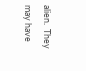alien.  They may have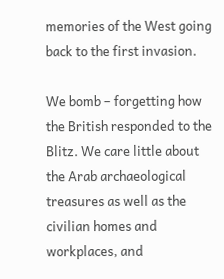memories of the West going back to the first invasion.

We bomb – forgetting how the British responded to the Blitz. We care little about the Arab archaeological treasures as well as the civilian homes and workplaces, and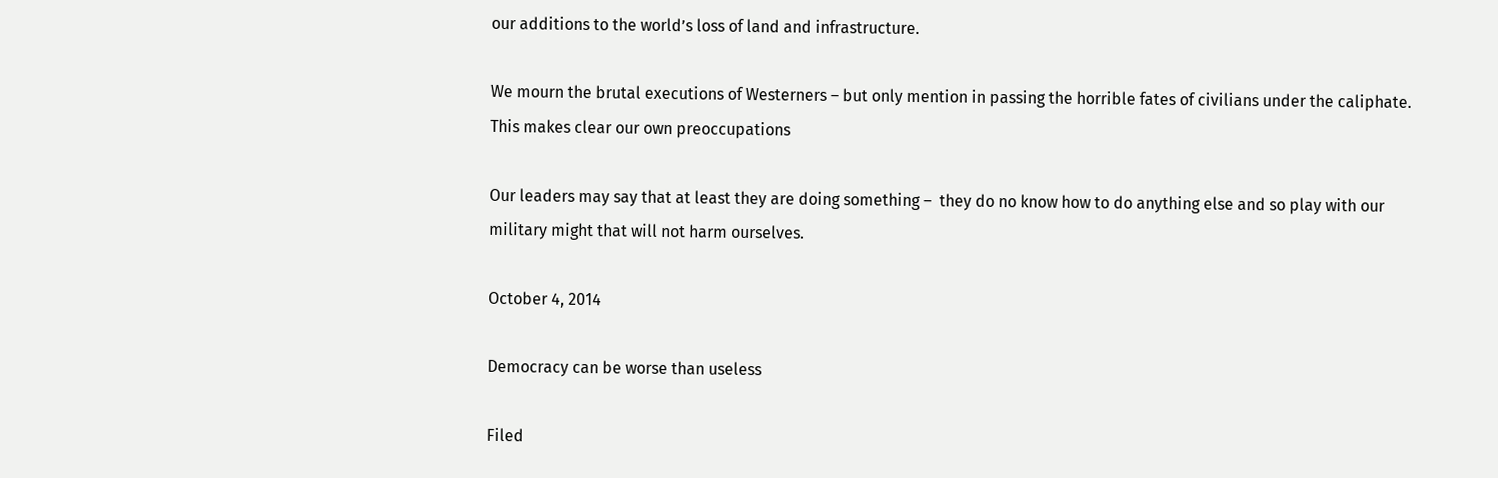our additions to the world’s loss of land and infrastructure.

We mourn the brutal executions of Westerners – but only mention in passing the horrible fates of civilians under the caliphate.  This makes clear our own preoccupations

Our leaders may say that at least they are doing something –  they do no know how to do anything else and so play with our military might that will not harm ourselves.

October 4, 2014

Democracy can be worse than useless

Filed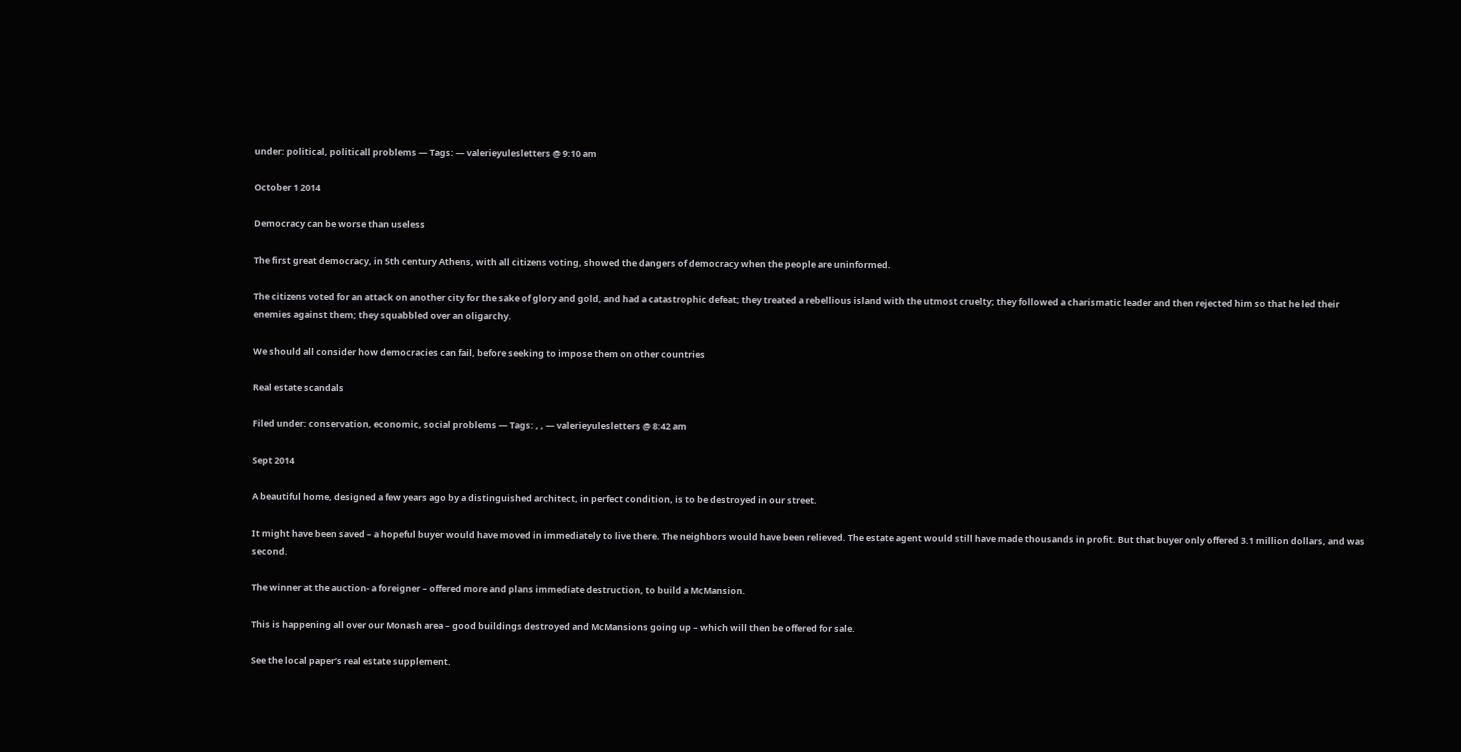under: political, politicall problems — Tags: — valerieyulesletters @ 9:10 am

October 1 2014

Democracy can be worse than useless

The first great democracy, in 5th century Athens, with all citizens voting, showed the dangers of democracy when the people are uninformed.

The citizens voted for an attack on another city for the sake of glory and gold, and had a catastrophic defeat; they treated a rebellious island with the utmost cruelty; they followed a charismatic leader and then rejected him so that he led their enemies against them; they squabbled over an oligarchy.

We should all consider how democracies can fail, before seeking to impose them on other countries

Real estate scandals

Filed under: conservation, economic, social problems — Tags: , , — valerieyulesletters @ 8:42 am

Sept 2014

A beautiful home, designed a few years ago by a distinguished architect, in perfect condition, is to be destroyed in our street.

It might have been saved – a hopeful buyer would have moved in immediately to live there. The neighbors would have been relieved. The estate agent would still have made thousands in profit. But that buyer only offered 3.1 million dollars, and was second.

The winner at the auction- a foreigner – offered more and plans immediate destruction, to build a McMansion.

This is happening all over our Monash area – good buildings destroyed and McMansions going up – which will then be offered for sale.

See the local paper’s real estate supplement.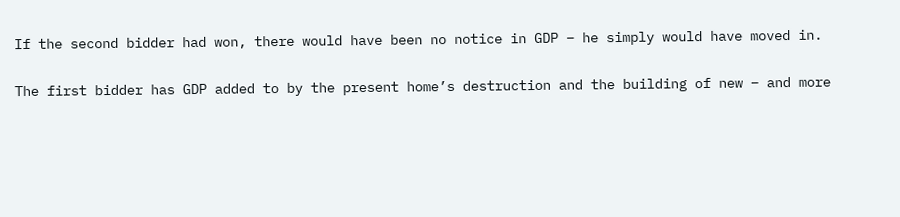If the second bidder had won, there would have been no notice in GDP – he simply would have moved in.

The first bidder has GDP added to by the present home’s destruction and the building of new – and more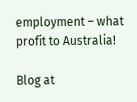employment – what profit to Australia!

Blog at